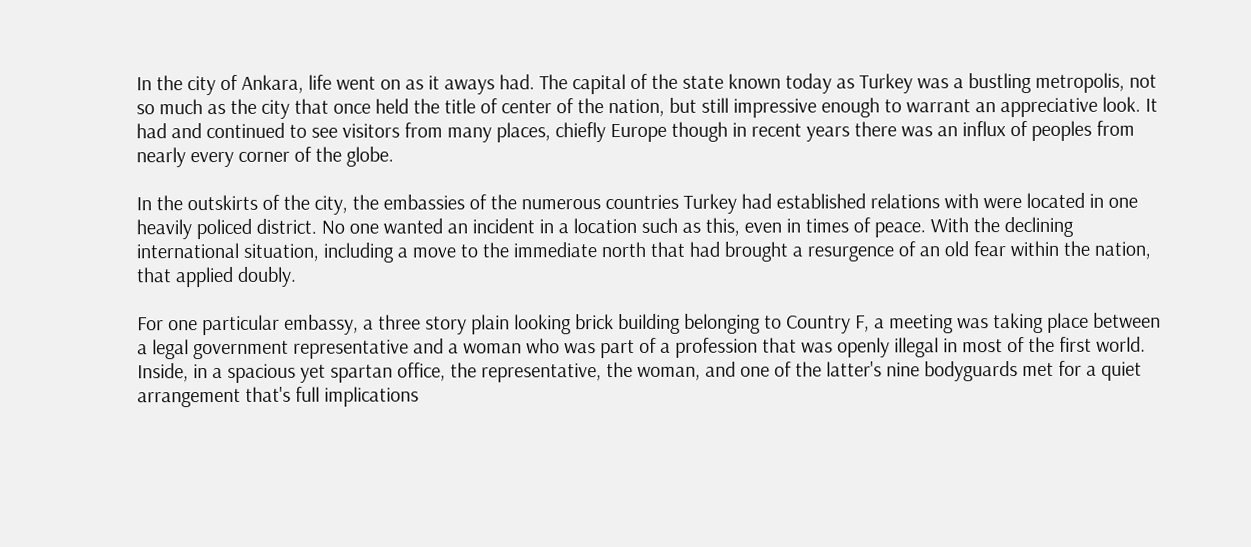In the city of Ankara, life went on as it aways had. The capital of the state known today as Turkey was a bustling metropolis, not so much as the city that once held the title of center of the nation, but still impressive enough to warrant an appreciative look. It had and continued to see visitors from many places, chiefly Europe though in recent years there was an influx of peoples from nearly every corner of the globe.

In the outskirts of the city, the embassies of the numerous countries Turkey had established relations with were located in one heavily policed district. No one wanted an incident in a location such as this, even in times of peace. With the declining international situation, including a move to the immediate north that had brought a resurgence of an old fear within the nation, that applied doubly.

For one particular embassy, a three story plain looking brick building belonging to Country F, a meeting was taking place between a legal government representative and a woman who was part of a profession that was openly illegal in most of the first world. Inside, in a spacious yet spartan office, the representative, the woman, and one of the latter's nine bodyguards met for a quiet arrangement that's full implications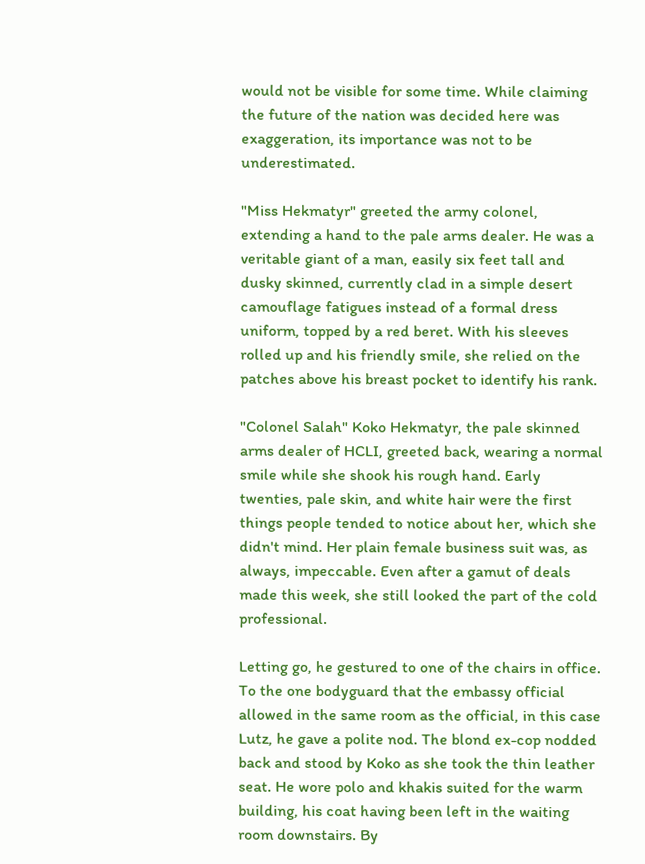would not be visible for some time. While claiming the future of the nation was decided here was exaggeration, its importance was not to be underestimated.

"Miss Hekmatyr" greeted the army colonel, extending a hand to the pale arms dealer. He was a veritable giant of a man, easily six feet tall and dusky skinned, currently clad in a simple desert camouflage fatigues instead of a formal dress uniform, topped by a red beret. With his sleeves rolled up and his friendly smile, she relied on the patches above his breast pocket to identify his rank.

"Colonel Salah" Koko Hekmatyr, the pale skinned arms dealer of HCLI, greeted back, wearing a normal smile while she shook his rough hand. Early twenties, pale skin, and white hair were the first things people tended to notice about her, which she didn't mind. Her plain female business suit was, as always, impeccable. Even after a gamut of deals made this week, she still looked the part of the cold professional.

Letting go, he gestured to one of the chairs in office. To the one bodyguard that the embassy official allowed in the same room as the official, in this case Lutz, he gave a polite nod. The blond ex-cop nodded back and stood by Koko as she took the thin leather seat. He wore polo and khakis suited for the warm building, his coat having been left in the waiting room downstairs. By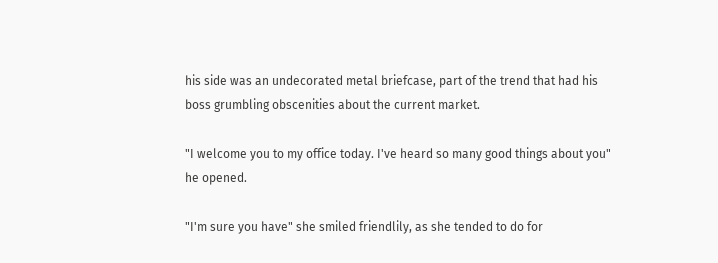his side was an undecorated metal briefcase, part of the trend that had his boss grumbling obscenities about the current market.

"I welcome you to my office today. I've heard so many good things about you" he opened.

"I'm sure you have" she smiled friendlily, as she tended to do for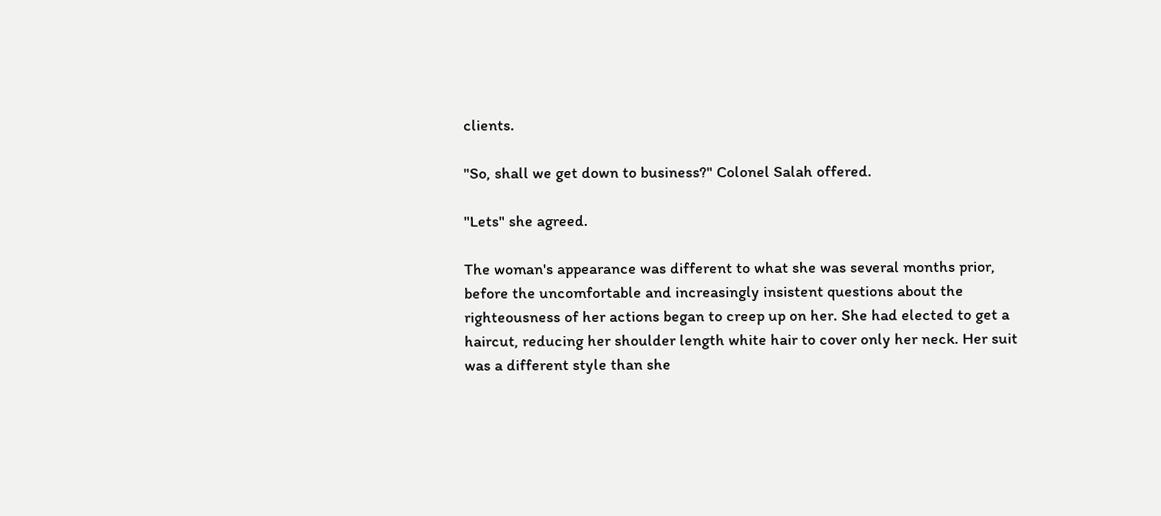clients.

"So, shall we get down to business?" Colonel Salah offered.

"Lets" she agreed.

The woman's appearance was different to what she was several months prior, before the uncomfortable and increasingly insistent questions about the righteousness of her actions began to creep up on her. She had elected to get a haircut, reducing her shoulder length white hair to cover only her neck. Her suit was a different style than she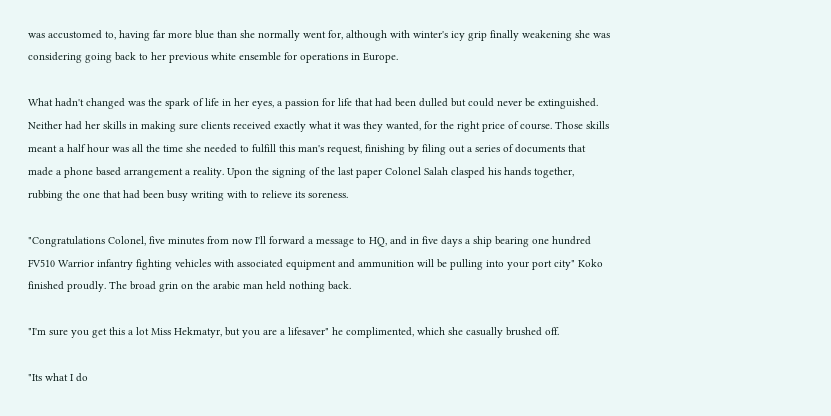was accustomed to, having far more blue than she normally went for, although with winter's icy grip finally weakening she was considering going back to her previous white ensemble for operations in Europe.

What hadn't changed was the spark of life in her eyes, a passion for life that had been dulled but could never be extinguished. Neither had her skills in making sure clients received exactly what it was they wanted, for the right price of course. Those skills meant a half hour was all the time she needed to fulfill this man's request, finishing by filing out a series of documents that made a phone based arrangement a reality. Upon the signing of the last paper Colonel Salah clasped his hands together, rubbing the one that had been busy writing with to relieve its soreness.

"Congratulations Colonel, five minutes from now I'll forward a message to HQ, and in five days a ship bearing one hundred FV510 Warrior infantry fighting vehicles with associated equipment and ammunition will be pulling into your port city" Koko finished proudly. The broad grin on the arabic man held nothing back.

"I'm sure you get this a lot Miss Hekmatyr, but you are a lifesaver" he complimented, which she casually brushed off.

"Its what I do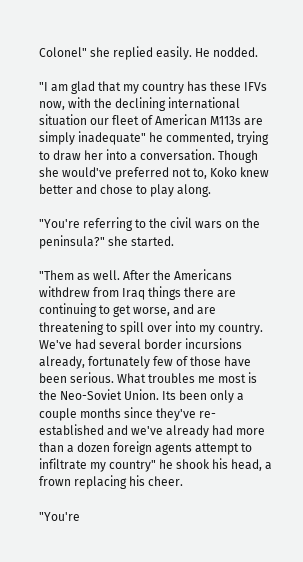Colonel" she replied easily. He nodded.

"I am glad that my country has these IFVs now, with the declining international situation our fleet of American M113s are simply inadequate" he commented, trying to draw her into a conversation. Though she would've preferred not to, Koko knew better and chose to play along.

"You're referring to the civil wars on the peninsula?" she started.

"Them as well. After the Americans withdrew from Iraq things there are continuing to get worse, and are threatening to spill over into my country. We've had several border incursions already, fortunately few of those have been serious. What troubles me most is the Neo-Soviet Union. Its been only a couple months since they've re-established and we've already had more than a dozen foreign agents attempt to infiltrate my country" he shook his head, a frown replacing his cheer.

"You're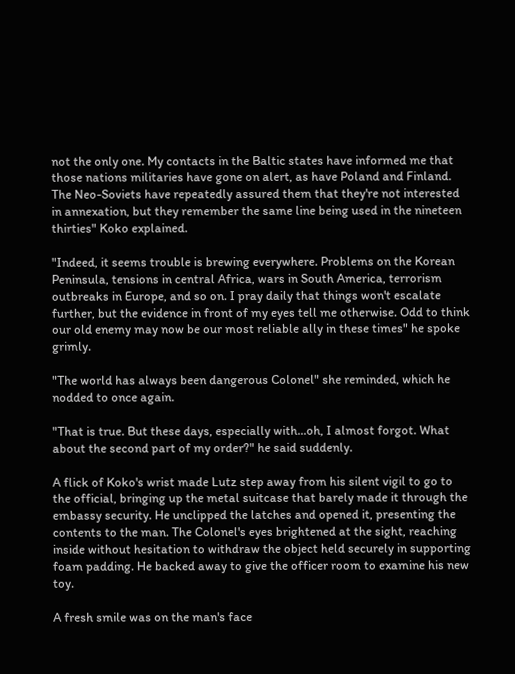not the only one. My contacts in the Baltic states have informed me that those nations militaries have gone on alert, as have Poland and Finland. The Neo-Soviets have repeatedly assured them that they're not interested in annexation, but they remember the same line being used in the nineteen thirties" Koko explained.

"Indeed, it seems trouble is brewing everywhere. Problems on the Korean Peninsula, tensions in central Africa, wars in South America, terrorism outbreaks in Europe, and so on. I pray daily that things won't escalate further, but the evidence in front of my eyes tell me otherwise. Odd to think our old enemy may now be our most reliable ally in these times" he spoke grimly.

"The world has always been dangerous Colonel" she reminded, which he nodded to once again.

"That is true. But these days, especially with...oh, I almost forgot. What about the second part of my order?" he said suddenly.

A flick of Koko's wrist made Lutz step away from his silent vigil to go to the official, bringing up the metal suitcase that barely made it through the embassy security. He unclipped the latches and opened it, presenting the contents to the man. The Colonel's eyes brightened at the sight, reaching inside without hesitation to withdraw the object held securely in supporting foam padding. He backed away to give the officer room to examine his new toy.

A fresh smile was on the man's face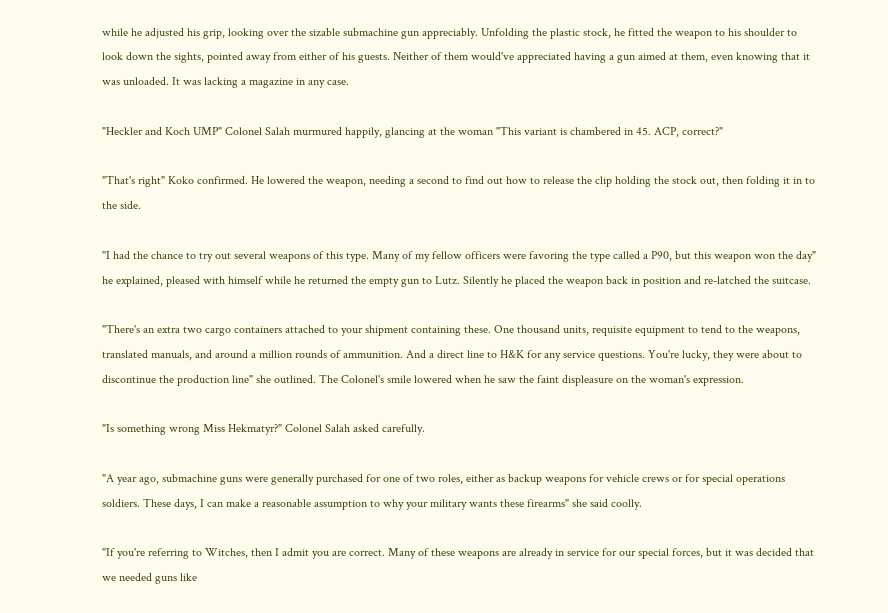while he adjusted his grip, looking over the sizable submachine gun appreciably. Unfolding the plastic stock, he fitted the weapon to his shoulder to look down the sights, pointed away from either of his guests. Neither of them would've appreciated having a gun aimed at them, even knowing that it was unloaded. It was lacking a magazine in any case.

"Heckler and Koch UMP" Colonel Salah murmured happily, glancing at the woman "This variant is chambered in 45. ACP, correct?"

"That's right" Koko confirmed. He lowered the weapon, needing a second to find out how to release the clip holding the stock out, then folding it in to the side.

"I had the chance to try out several weapons of this type. Many of my fellow officers were favoring the type called a P90, but this weapon won the day" he explained, pleased with himself while he returned the empty gun to Lutz. Silently he placed the weapon back in position and re-latched the suitcase.

"There's an extra two cargo containers attached to your shipment containing these. One thousand units, requisite equipment to tend to the weapons, translated manuals, and around a million rounds of ammunition. And a direct line to H&K for any service questions. You're lucky, they were about to discontinue the production line" she outlined. The Colonel's smile lowered when he saw the faint displeasure on the woman's expression.

"Is something wrong Miss Hekmatyr?" Colonel Salah asked carefully.

"A year ago, submachine guns were generally purchased for one of two roles, either as backup weapons for vehicle crews or for special operations soldiers. These days, I can make a reasonable assumption to why your military wants these firearms" she said coolly.

"If you're referring to Witches, then I admit you are correct. Many of these weapons are already in service for our special forces, but it was decided that we needed guns like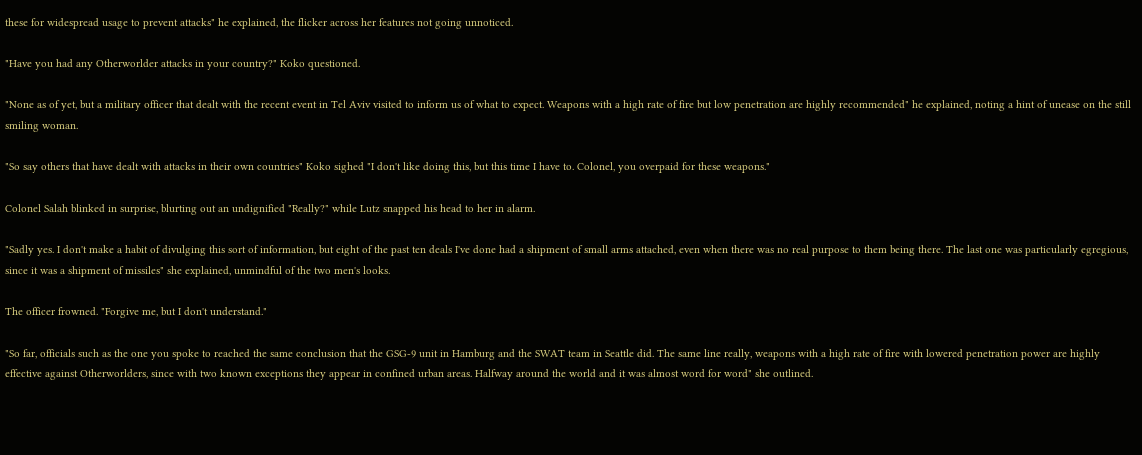these for widespread usage to prevent attacks" he explained, the flicker across her features not going unnoticed.

"Have you had any Otherworlder attacks in your country?" Koko questioned.

"None as of yet, but a military officer that dealt with the recent event in Tel Aviv visited to inform us of what to expect. Weapons with a high rate of fire but low penetration are highly recommended" he explained, noting a hint of unease on the still smiling woman.

"So say others that have dealt with attacks in their own countries" Koko sighed "I don't like doing this, but this time I have to. Colonel, you overpaid for these weapons."

Colonel Salah blinked in surprise, blurting out an undignified "Really?" while Lutz snapped his head to her in alarm.

"Sadly yes. I don't make a habit of divulging this sort of information, but eight of the past ten deals I've done had a shipment of small arms attached, even when there was no real purpose to them being there. The last one was particularly egregious, since it was a shipment of missiles" she explained, unmindful of the two men's looks.

The officer frowned. "Forgive me, but I don't understand."

"So far, officials such as the one you spoke to reached the same conclusion that the GSG-9 unit in Hamburg and the SWAT team in Seattle did. The same line really, weapons with a high rate of fire with lowered penetration power are highly effective against Otherworlders, since with two known exceptions they appear in confined urban areas. Halfway around the world and it was almost word for word" she outlined.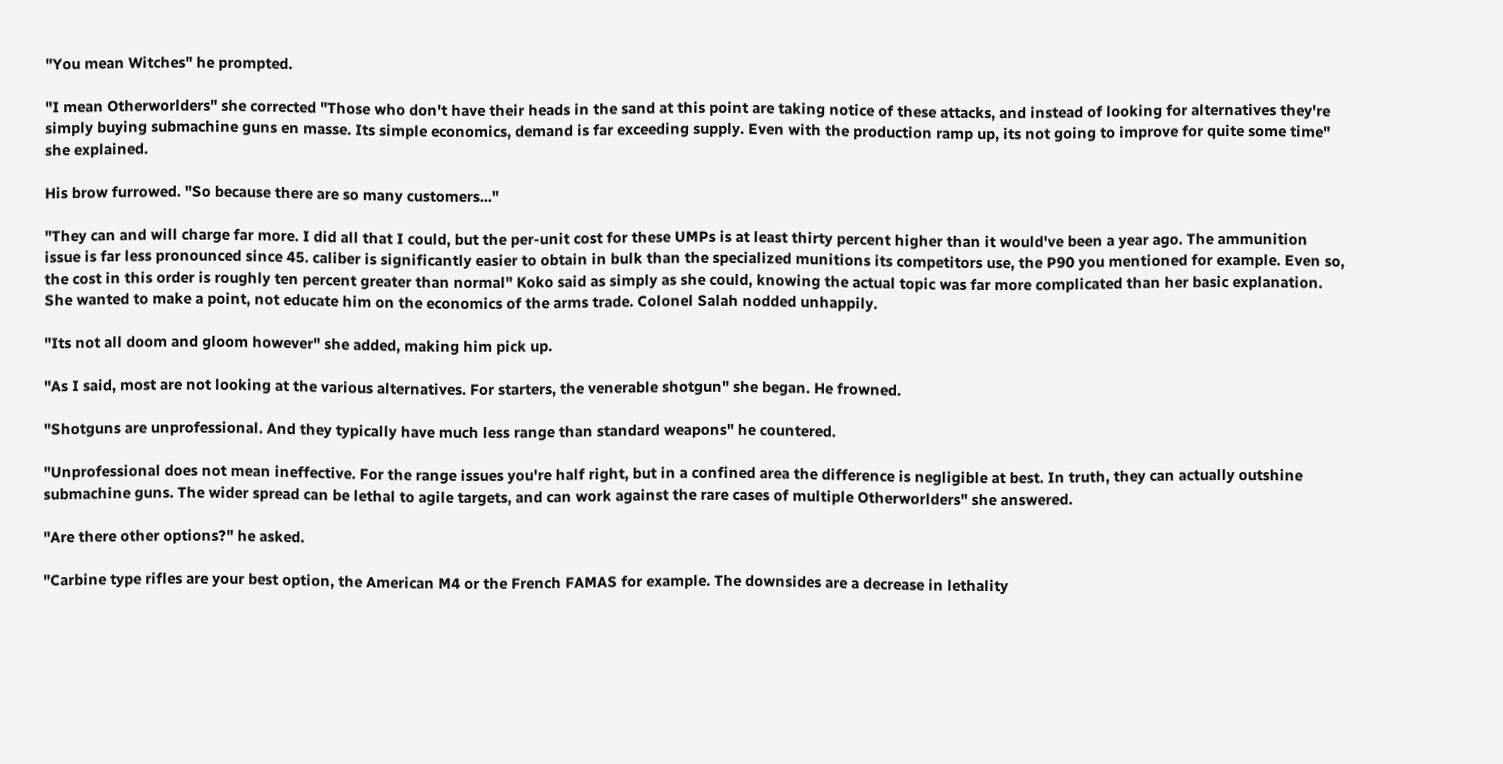"You mean Witches" he prompted.

"I mean Otherworlders" she corrected "Those who don't have their heads in the sand at this point are taking notice of these attacks, and instead of looking for alternatives they're simply buying submachine guns en masse. Its simple economics, demand is far exceeding supply. Even with the production ramp up, its not going to improve for quite some time" she explained.

His brow furrowed. "So because there are so many customers..."

"They can and will charge far more. I did all that I could, but the per-unit cost for these UMPs is at least thirty percent higher than it would've been a year ago. The ammunition issue is far less pronounced since 45. caliber is significantly easier to obtain in bulk than the specialized munitions its competitors use, the P90 you mentioned for example. Even so, the cost in this order is roughly ten percent greater than normal" Koko said as simply as she could, knowing the actual topic was far more complicated than her basic explanation. She wanted to make a point, not educate him on the economics of the arms trade. Colonel Salah nodded unhappily.

"Its not all doom and gloom however" she added, making him pick up.

"As I said, most are not looking at the various alternatives. For starters, the venerable shotgun" she began. He frowned.

"Shotguns are unprofessional. And they typically have much less range than standard weapons" he countered.

"Unprofessional does not mean ineffective. For the range issues you're half right, but in a confined area the difference is negligible at best. In truth, they can actually outshine submachine guns. The wider spread can be lethal to agile targets, and can work against the rare cases of multiple Otherworlders" she answered.

"Are there other options?" he asked.

"Carbine type rifles are your best option, the American M4 or the French FAMAS for example. The downsides are a decrease in lethality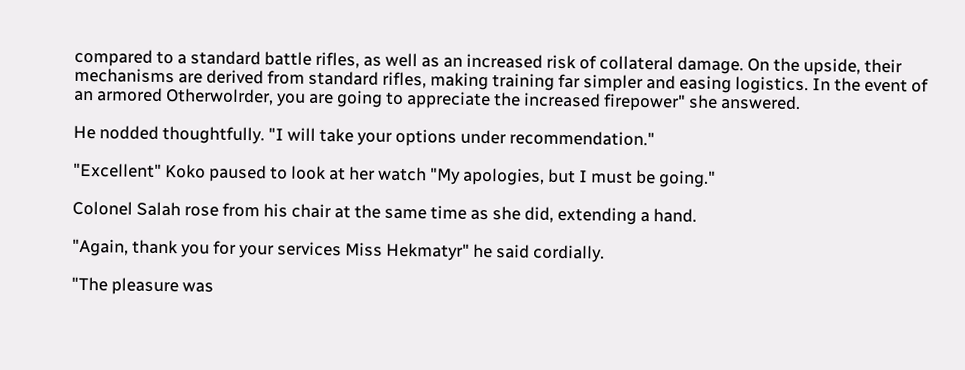compared to a standard battle rifles, as well as an increased risk of collateral damage. On the upside, their mechanisms are derived from standard rifles, making training far simpler and easing logistics. In the event of an armored Otherwolrder, you are going to appreciate the increased firepower" she answered.

He nodded thoughtfully. "I will take your options under recommendation."

"Excellent" Koko paused to look at her watch "My apologies, but I must be going."

Colonel Salah rose from his chair at the same time as she did, extending a hand.

"Again, thank you for your services Miss Hekmatyr" he said cordially.

"The pleasure was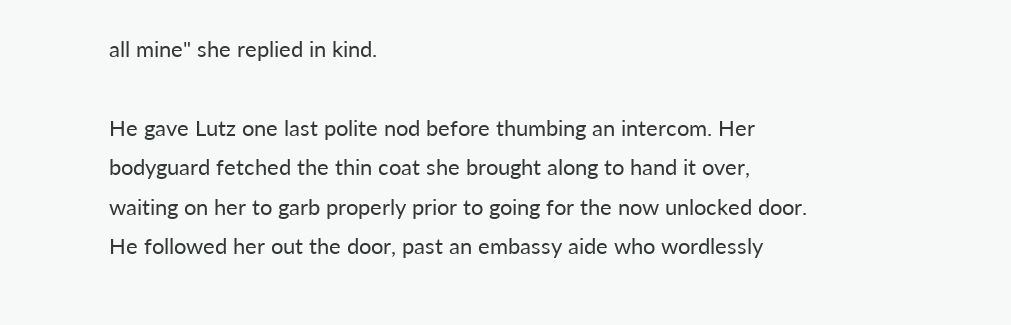all mine" she replied in kind.

He gave Lutz one last polite nod before thumbing an intercom. Her bodyguard fetched the thin coat she brought along to hand it over, waiting on her to garb properly prior to going for the now unlocked door. He followed her out the door, past an embassy aide who wordlessly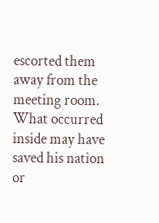escorted them away from the meeting room. What occurred inside may have saved his nation or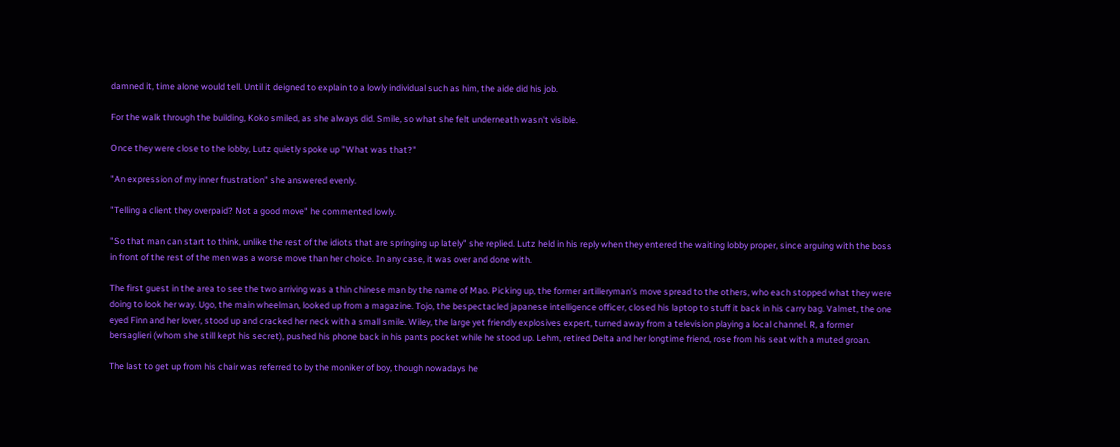damned it, time alone would tell. Until it deigned to explain to a lowly individual such as him, the aide did his job.

For the walk through the building, Koko smiled, as she always did. Smile, so what she felt underneath wasn't visible.

Once they were close to the lobby, Lutz quietly spoke up "What was that?"

"An expression of my inner frustration" she answered evenly.

"Telling a client they overpaid? Not a good move" he commented lowly.

"So that man can start to think, unlike the rest of the idiots that are springing up lately" she replied. Lutz held in his reply when they entered the waiting lobby proper, since arguing with the boss in front of the rest of the men was a worse move than her choice. In any case, it was over and done with.

The first guest in the area to see the two arriving was a thin chinese man by the name of Mao. Picking up, the former artilleryman's move spread to the others, who each stopped what they were doing to look her way. Ugo, the main wheelman, looked up from a magazine. Tojo, the bespectacled japanese intelligence officer, closed his laptop to stuff it back in his carry bag. Valmet, the one eyed Finn and her lover, stood up and cracked her neck with a small smile. Wiley, the large yet friendly explosives expert, turned away from a television playing a local channel. R, a former bersaglieri (whom she still kept his secret), pushed his phone back in his pants pocket while he stood up. Lehm, retired Delta and her longtime friend, rose from his seat with a muted groan.

The last to get up from his chair was referred to by the moniker of boy, though nowadays he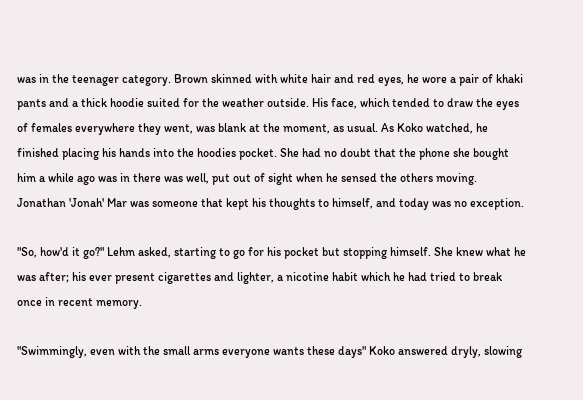was in the teenager category. Brown skinned with white hair and red eyes, he wore a pair of khaki pants and a thick hoodie suited for the weather outside. His face, which tended to draw the eyes of females everywhere they went, was blank at the moment, as usual. As Koko watched, he finished placing his hands into the hoodies pocket. She had no doubt that the phone she bought him a while ago was in there was well, put out of sight when he sensed the others moving. Jonathan 'Jonah' Mar was someone that kept his thoughts to himself, and today was no exception.

"So, how'd it go?" Lehm asked, starting to go for his pocket but stopping himself. She knew what he was after; his ever present cigarettes and lighter, a nicotine habit which he had tried to break once in recent memory.

"Swimmingly, even with the small arms everyone wants these days" Koko answered dryly, slowing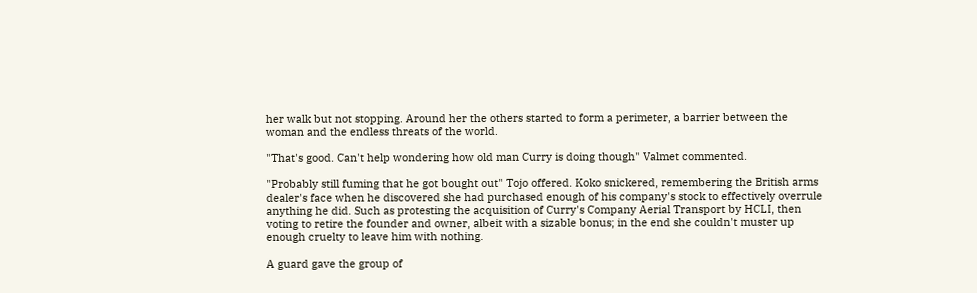her walk but not stopping. Around her the others started to form a perimeter, a barrier between the woman and the endless threats of the world.

"That's good. Can't help wondering how old man Curry is doing though" Valmet commented.

"Probably still fuming that he got bought out" Tojo offered. Koko snickered, remembering the British arms dealer's face when he discovered she had purchased enough of his company's stock to effectively overrule anything he did. Such as protesting the acquisition of Curry's Company Aerial Transport by HCLI, then voting to retire the founder and owner, albeit with a sizable bonus; in the end she couldn't muster up enough cruelty to leave him with nothing.

A guard gave the group of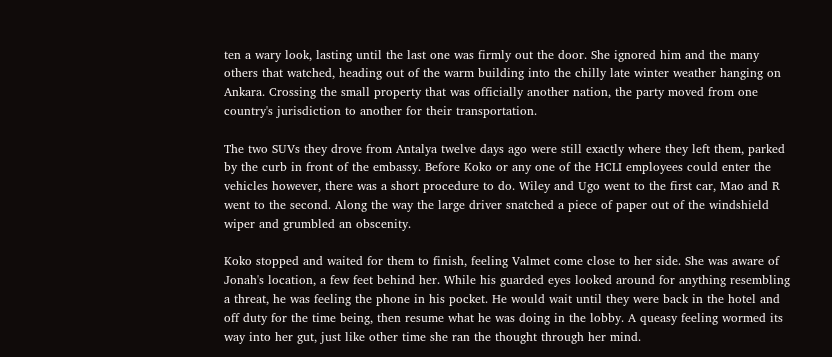ten a wary look, lasting until the last one was firmly out the door. She ignored him and the many others that watched, heading out of the warm building into the chilly late winter weather hanging on Ankara. Crossing the small property that was officially another nation, the party moved from one country's jurisdiction to another for their transportation.

The two SUVs they drove from Antalya twelve days ago were still exactly where they left them, parked by the curb in front of the embassy. Before Koko or any one of the HCLI employees could enter the vehicles however, there was a short procedure to do. Wiley and Ugo went to the first car, Mao and R went to the second. Along the way the large driver snatched a piece of paper out of the windshield wiper and grumbled an obscenity.

Koko stopped and waited for them to finish, feeling Valmet come close to her side. She was aware of Jonah's location, a few feet behind her. While his guarded eyes looked around for anything resembling a threat, he was feeling the phone in his pocket. He would wait until they were back in the hotel and off duty for the time being, then resume what he was doing in the lobby. A queasy feeling wormed its way into her gut, just like other time she ran the thought through her mind.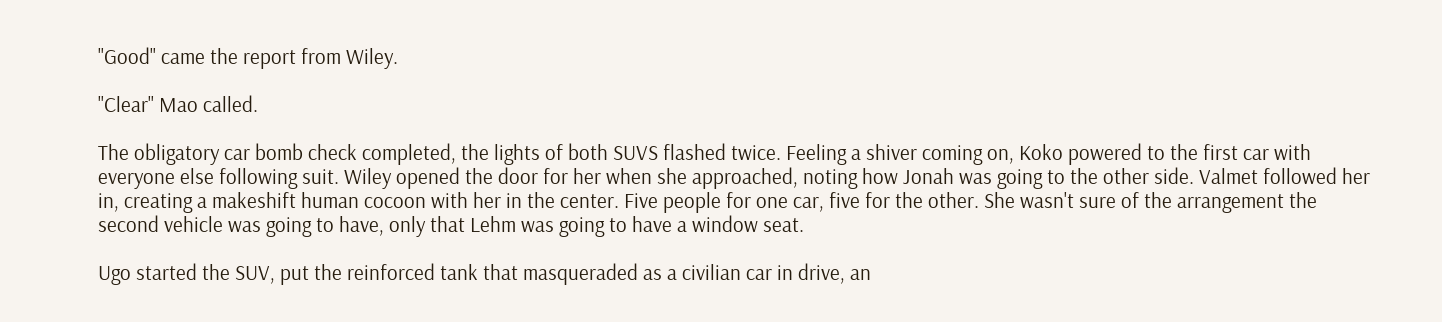"Good" came the report from Wiley.

"Clear" Mao called.

The obligatory car bomb check completed, the lights of both SUVS flashed twice. Feeling a shiver coming on, Koko powered to the first car with everyone else following suit. Wiley opened the door for her when she approached, noting how Jonah was going to the other side. Valmet followed her in, creating a makeshift human cocoon with her in the center. Five people for one car, five for the other. She wasn't sure of the arrangement the second vehicle was going to have, only that Lehm was going to have a window seat.

Ugo started the SUV, put the reinforced tank that masqueraded as a civilian car in drive, an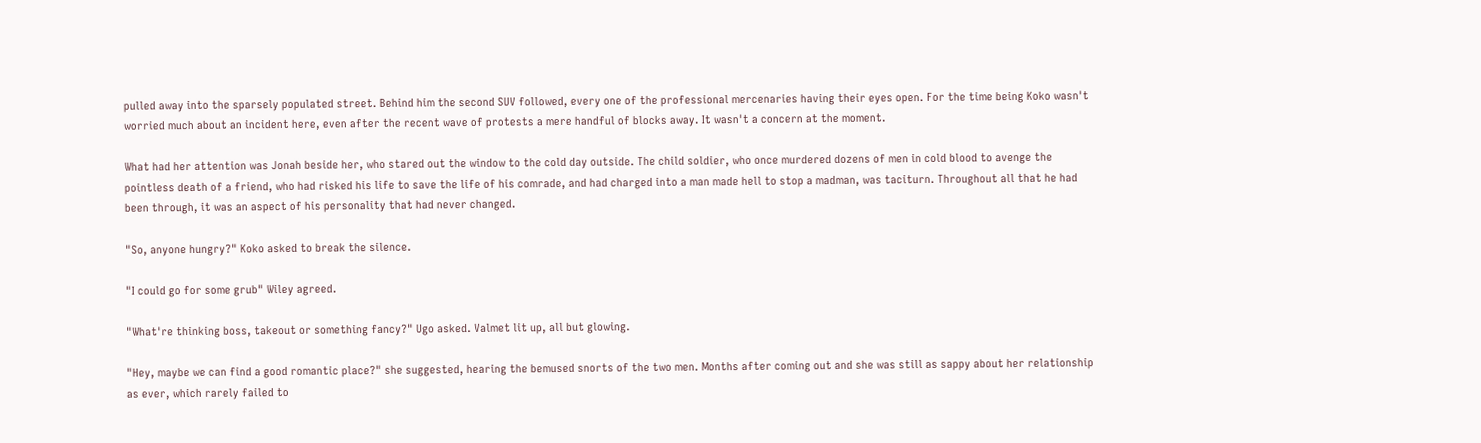pulled away into the sparsely populated street. Behind him the second SUV followed, every one of the professional mercenaries having their eyes open. For the time being Koko wasn't worried much about an incident here, even after the recent wave of protests a mere handful of blocks away. It wasn't a concern at the moment.

What had her attention was Jonah beside her, who stared out the window to the cold day outside. The child soldier, who once murdered dozens of men in cold blood to avenge the pointless death of a friend, who had risked his life to save the life of his comrade, and had charged into a man made hell to stop a madman, was taciturn. Throughout all that he had been through, it was an aspect of his personality that had never changed.

"So, anyone hungry?" Koko asked to break the silence.

"I could go for some grub" Wiley agreed.

"What're thinking boss, takeout or something fancy?" Ugo asked. Valmet lit up, all but glowing.

"Hey, maybe we can find a good romantic place?" she suggested, hearing the bemused snorts of the two men. Months after coming out and she was still as sappy about her relationship as ever, which rarely failed to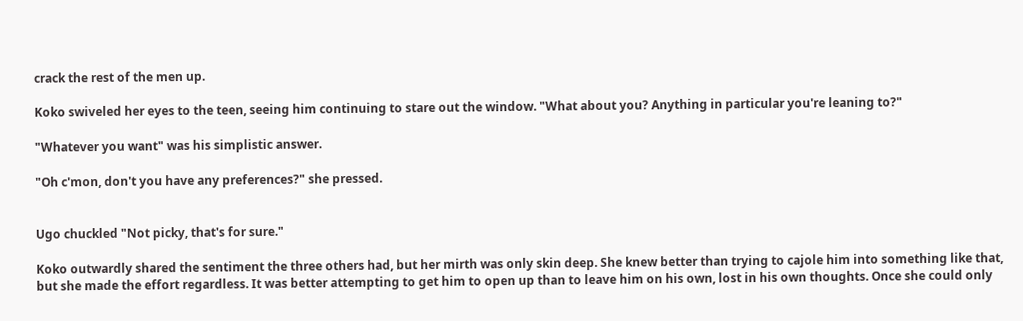crack the rest of the men up.

Koko swiveled her eyes to the teen, seeing him continuing to stare out the window. "What about you? Anything in particular you're leaning to?"

"Whatever you want" was his simplistic answer.

"Oh c'mon, don't you have any preferences?" she pressed.


Ugo chuckled "Not picky, that's for sure."

Koko outwardly shared the sentiment the three others had, but her mirth was only skin deep. She knew better than trying to cajole him into something like that, but she made the effort regardless. It was better attempting to get him to open up than to leave him on his own, lost in his own thoughts. Once she could only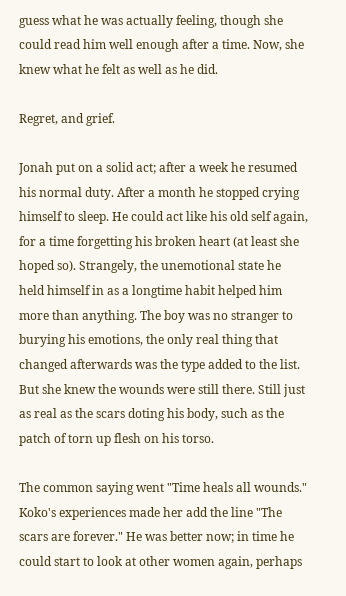guess what he was actually feeling, though she could read him well enough after a time. Now, she knew what he felt as well as he did.

Regret, and grief.

Jonah put on a solid act; after a week he resumed his normal duty. After a month he stopped crying himself to sleep. He could act like his old self again, for a time forgetting his broken heart (at least she hoped so). Strangely, the unemotional state he held himself in as a longtime habit helped him more than anything. The boy was no stranger to burying his emotions, the only real thing that changed afterwards was the type added to the list. But she knew the wounds were still there. Still just as real as the scars doting his body, such as the patch of torn up flesh on his torso.

The common saying went "Time heals all wounds." Koko's experiences made her add the line "The scars are forever." He was better now; in time he could start to look at other women again, perhaps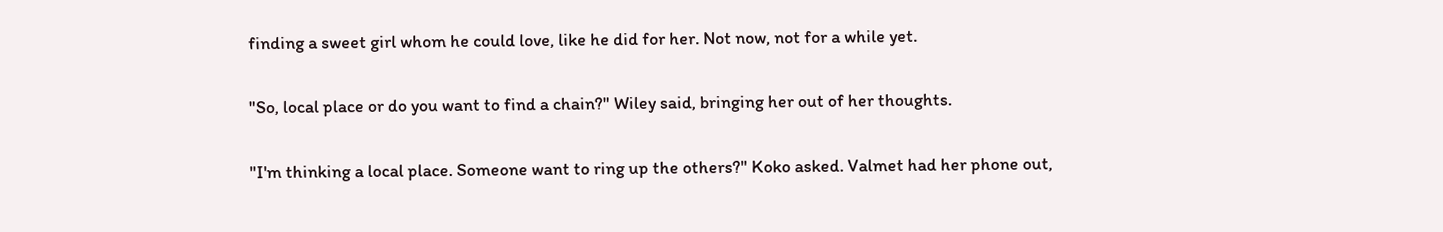finding a sweet girl whom he could love, like he did for her. Not now, not for a while yet.

"So, local place or do you want to find a chain?" Wiley said, bringing her out of her thoughts.

"I'm thinking a local place. Someone want to ring up the others?" Koko asked. Valmet had her phone out,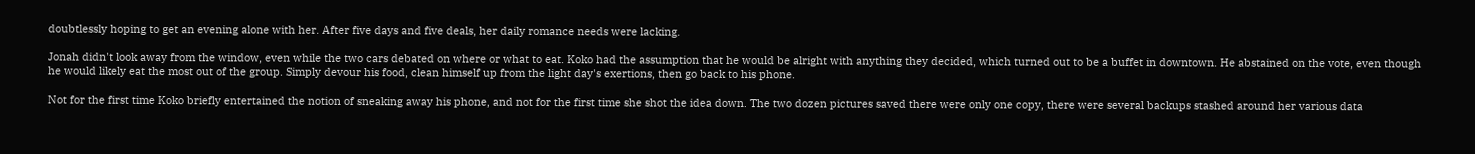doubtlessly hoping to get an evening alone with her. After five days and five deals, her daily romance needs were lacking.

Jonah didn't look away from the window, even while the two cars debated on where or what to eat. Koko had the assumption that he would be alright with anything they decided, which turned out to be a buffet in downtown. He abstained on the vote, even though he would likely eat the most out of the group. Simply devour his food, clean himself up from the light day's exertions, then go back to his phone.

Not for the first time Koko briefly entertained the notion of sneaking away his phone, and not for the first time she shot the idea down. The two dozen pictures saved there were only one copy, there were several backups stashed around her various data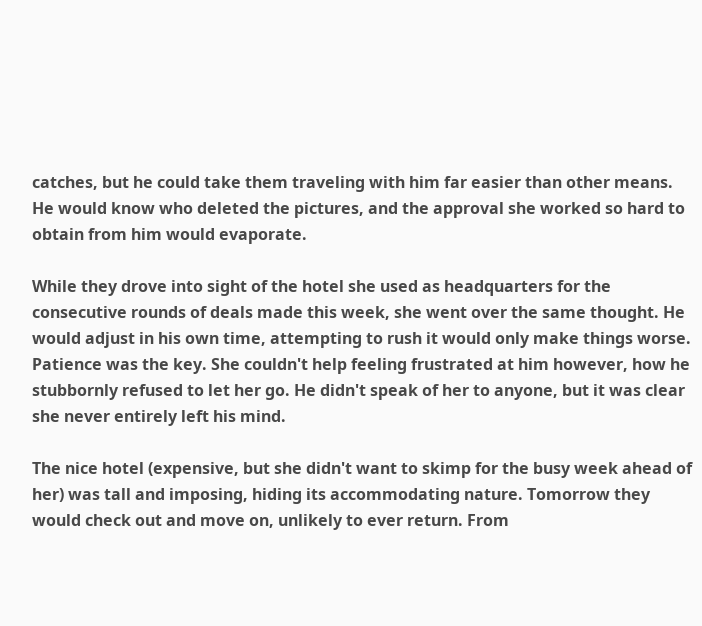catches, but he could take them traveling with him far easier than other means. He would know who deleted the pictures, and the approval she worked so hard to obtain from him would evaporate.

While they drove into sight of the hotel she used as headquarters for the consecutive rounds of deals made this week, she went over the same thought. He would adjust in his own time, attempting to rush it would only make things worse. Patience was the key. She couldn't help feeling frustrated at him however, how he stubbornly refused to let her go. He didn't speak of her to anyone, but it was clear she never entirely left his mind.

The nice hotel (expensive, but she didn't want to skimp for the busy week ahead of her) was tall and imposing, hiding its accommodating nature. Tomorrow they would check out and move on, unlikely to ever return. From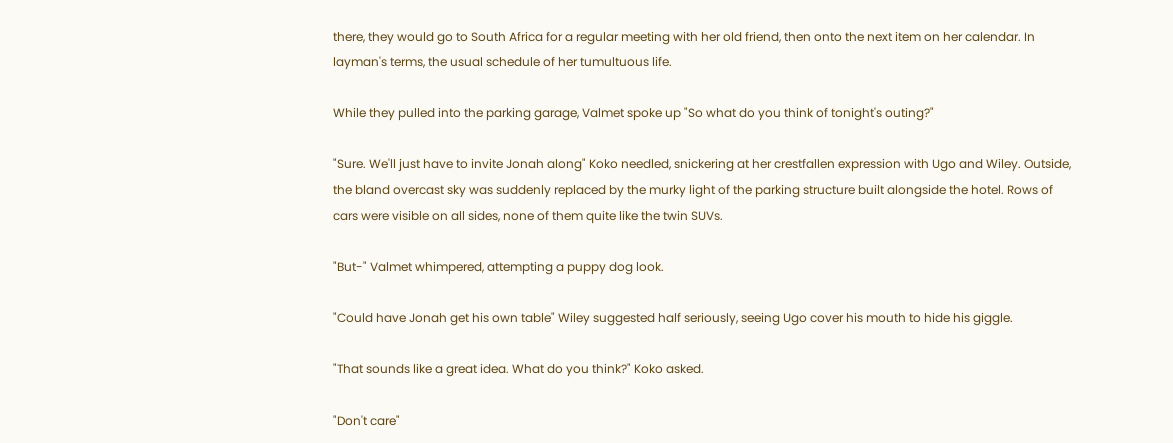there, they would go to South Africa for a regular meeting with her old friend, then onto the next item on her calendar. In layman's terms, the usual schedule of her tumultuous life.

While they pulled into the parking garage, Valmet spoke up "So what do you think of tonight's outing?"

"Sure. We'll just have to invite Jonah along" Koko needled, snickering at her crestfallen expression with Ugo and Wiley. Outside, the bland overcast sky was suddenly replaced by the murky light of the parking structure built alongside the hotel. Rows of cars were visible on all sides, none of them quite like the twin SUVs.

"But-" Valmet whimpered, attempting a puppy dog look.

"Could have Jonah get his own table" Wiley suggested half seriously, seeing Ugo cover his mouth to hide his giggle.

"That sounds like a great idea. What do you think?" Koko asked.

"Don't care"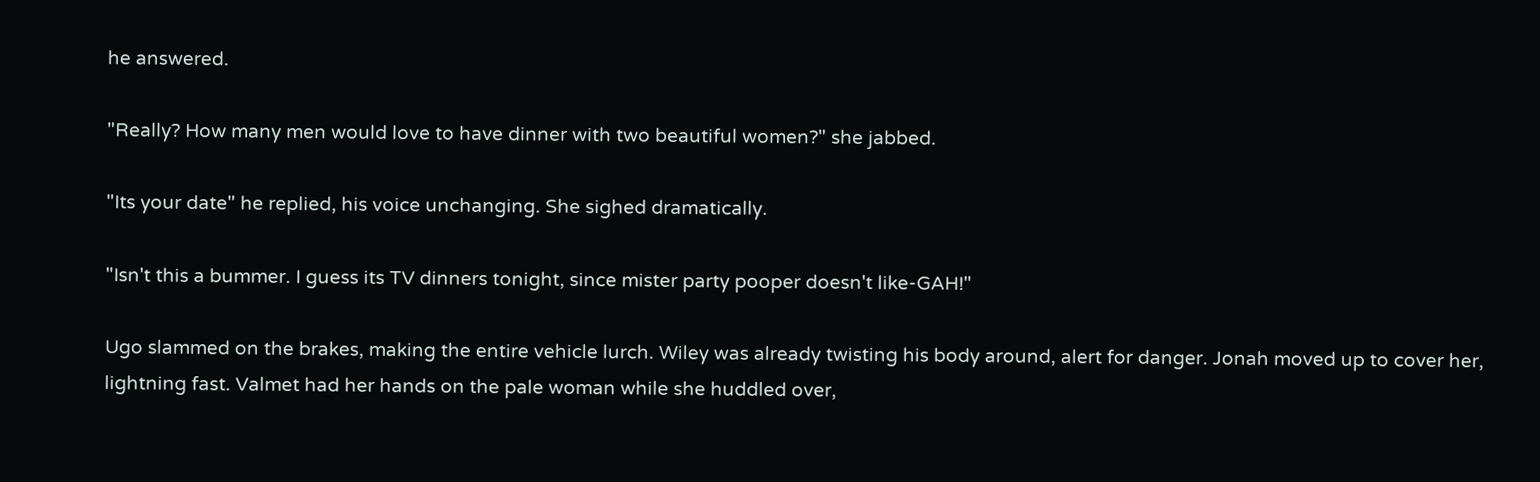he answered.

"Really? How many men would love to have dinner with two beautiful women?" she jabbed.

"Its your date" he replied, his voice unchanging. She sighed dramatically.

"Isn't this a bummer. I guess its TV dinners tonight, since mister party pooper doesn't like-GAH!"

Ugo slammed on the brakes, making the entire vehicle lurch. Wiley was already twisting his body around, alert for danger. Jonah moved up to cover her, lightning fast. Valmet had her hands on the pale woman while she huddled over,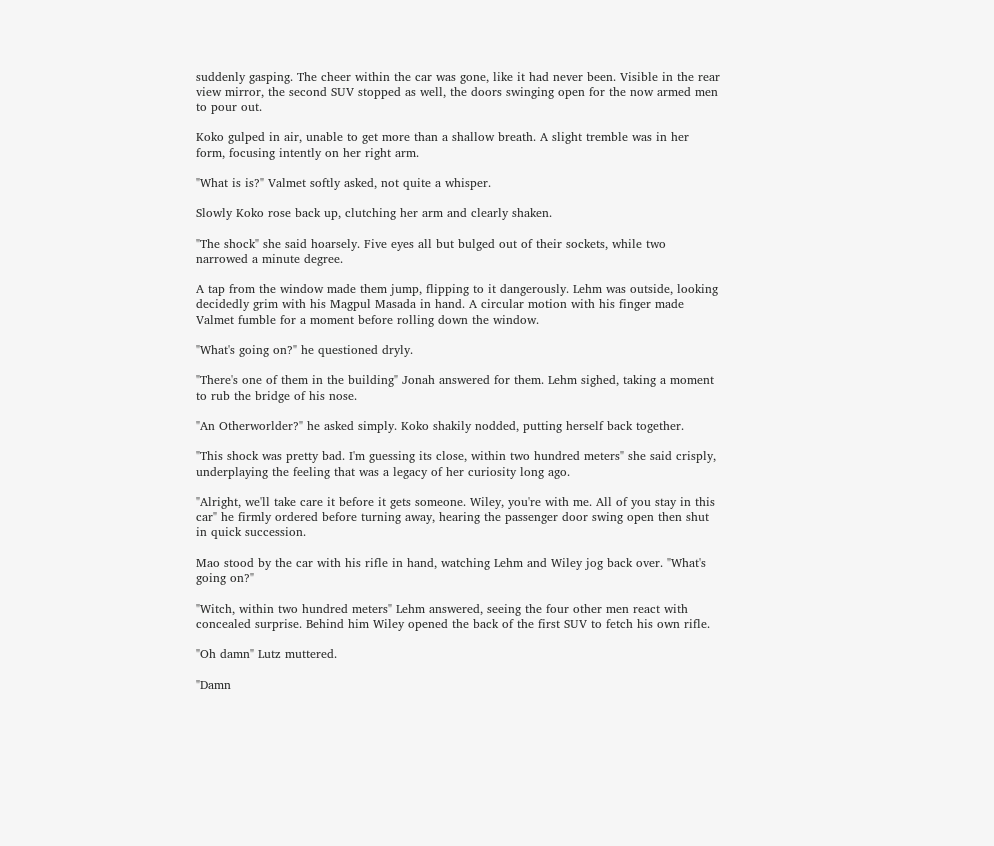suddenly gasping. The cheer within the car was gone, like it had never been. Visible in the rear view mirror, the second SUV stopped as well, the doors swinging open for the now armed men to pour out.

Koko gulped in air, unable to get more than a shallow breath. A slight tremble was in her form, focusing intently on her right arm.

"What is is?" Valmet softly asked, not quite a whisper.

Slowly Koko rose back up, clutching her arm and clearly shaken.

"The shock" she said hoarsely. Five eyes all but bulged out of their sockets, while two narrowed a minute degree.

A tap from the window made them jump, flipping to it dangerously. Lehm was outside, looking decidedly grim with his Magpul Masada in hand. A circular motion with his finger made Valmet fumble for a moment before rolling down the window.

"What's going on?" he questioned dryly.

"There's one of them in the building" Jonah answered for them. Lehm sighed, taking a moment to rub the bridge of his nose.

"An Otherworlder?" he asked simply. Koko shakily nodded, putting herself back together.

"This shock was pretty bad. I'm guessing its close, within two hundred meters" she said crisply, underplaying the feeling that was a legacy of her curiosity long ago.

"Alright, we'll take care it before it gets someone. Wiley, you're with me. All of you stay in this car" he firmly ordered before turning away, hearing the passenger door swing open then shut in quick succession.

Mao stood by the car with his rifle in hand, watching Lehm and Wiley jog back over. "What's going on?"

"Witch, within two hundred meters" Lehm answered, seeing the four other men react with concealed surprise. Behind him Wiley opened the back of the first SUV to fetch his own rifle.

"Oh damn" Lutz muttered.

"Damn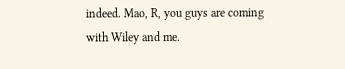indeed. Mao, R, you guys are coming with Wiley and me.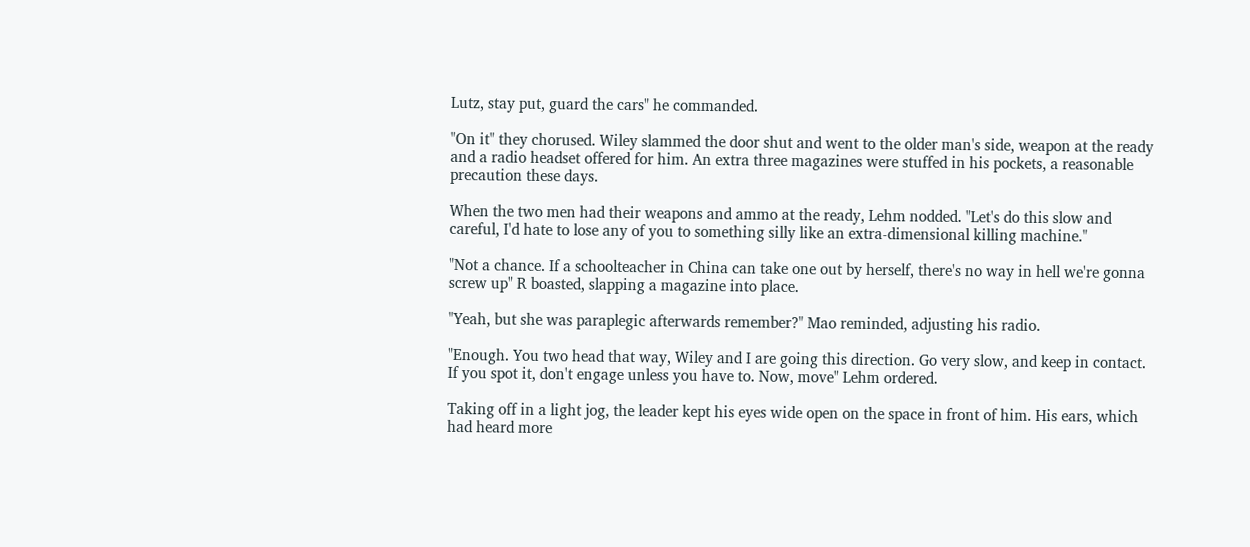Lutz, stay put, guard the cars" he commanded.

"On it" they chorused. Wiley slammed the door shut and went to the older man's side, weapon at the ready and a radio headset offered for him. An extra three magazines were stuffed in his pockets, a reasonable precaution these days.

When the two men had their weapons and ammo at the ready, Lehm nodded. "Let's do this slow and careful, I'd hate to lose any of you to something silly like an extra-dimensional killing machine."

"Not a chance. If a schoolteacher in China can take one out by herself, there's no way in hell we're gonna screw up" R boasted, slapping a magazine into place.

"Yeah, but she was paraplegic afterwards remember?" Mao reminded, adjusting his radio.

"Enough. You two head that way, Wiley and I are going this direction. Go very slow, and keep in contact. If you spot it, don't engage unless you have to. Now, move" Lehm ordered.

Taking off in a light jog, the leader kept his eyes wide open on the space in front of him. His ears, which had heard more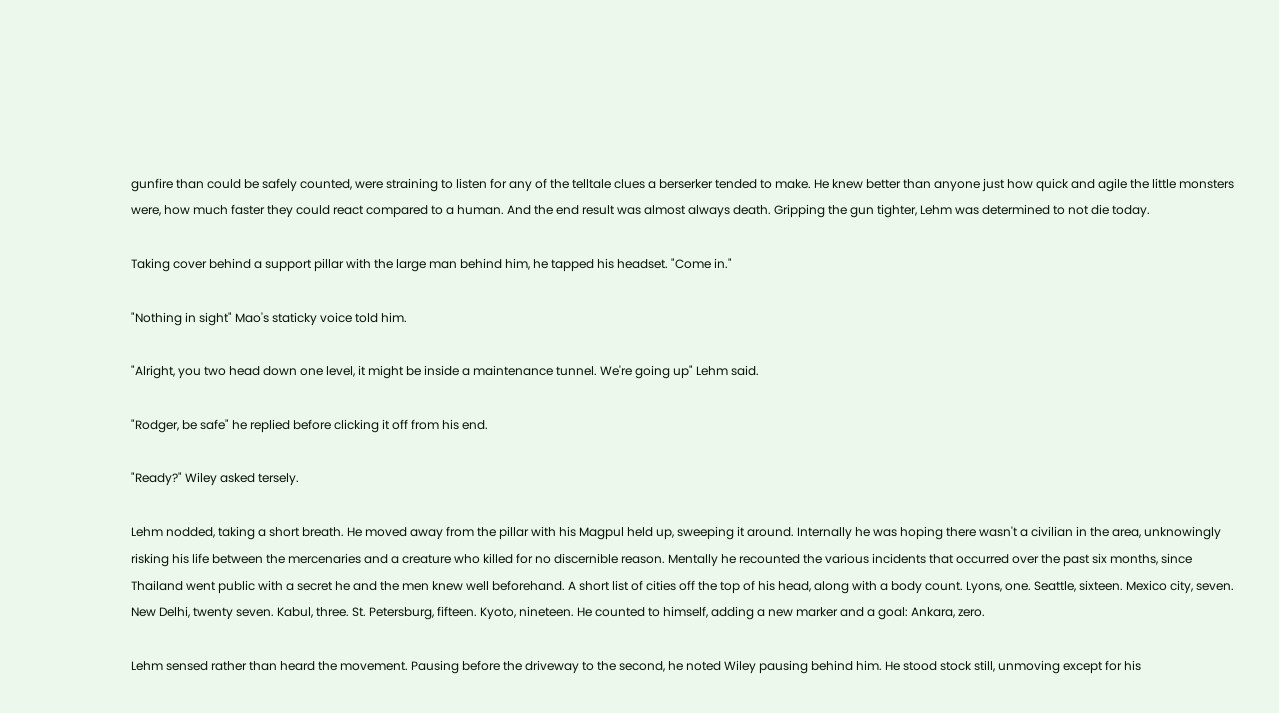gunfire than could be safely counted, were straining to listen for any of the telltale clues a berserker tended to make. He knew better than anyone just how quick and agile the little monsters were, how much faster they could react compared to a human. And the end result was almost always death. Gripping the gun tighter, Lehm was determined to not die today.

Taking cover behind a support pillar with the large man behind him, he tapped his headset. "Come in."

"Nothing in sight" Mao's staticky voice told him.

"Alright, you two head down one level, it might be inside a maintenance tunnel. We're going up" Lehm said.

"Rodger, be safe" he replied before clicking it off from his end.

"Ready?" Wiley asked tersely.

Lehm nodded, taking a short breath. He moved away from the pillar with his Magpul held up, sweeping it around. Internally he was hoping there wasn't a civilian in the area, unknowingly risking his life between the mercenaries and a creature who killed for no discernible reason. Mentally he recounted the various incidents that occurred over the past six months, since Thailand went public with a secret he and the men knew well beforehand. A short list of cities off the top of his head, along with a body count. Lyons, one. Seattle, sixteen. Mexico city, seven. New Delhi, twenty seven. Kabul, three. St. Petersburg, fifteen. Kyoto, nineteen. He counted to himself, adding a new marker and a goal: Ankara, zero.

Lehm sensed rather than heard the movement. Pausing before the driveway to the second, he noted Wiley pausing behind him. He stood stock still, unmoving except for his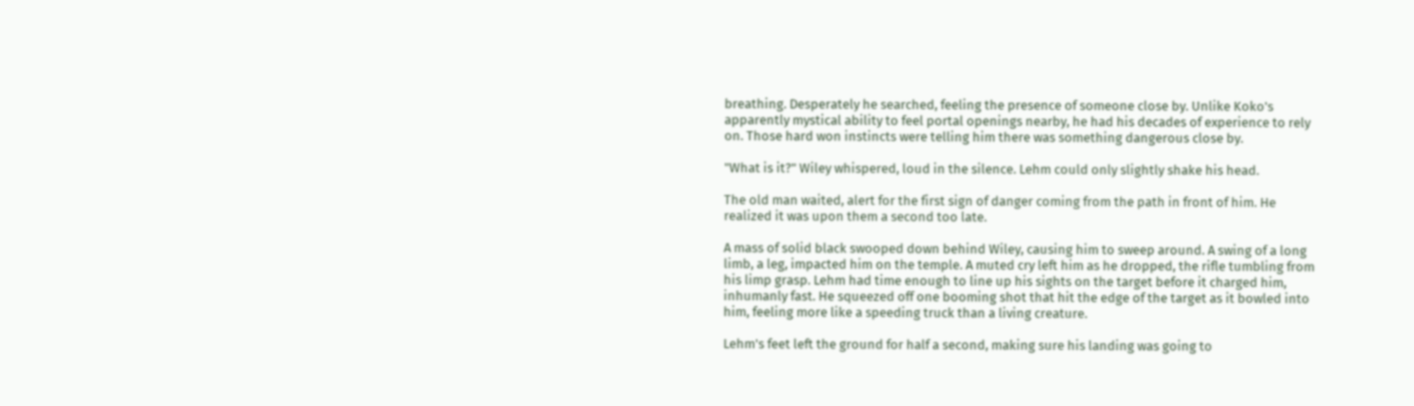breathing. Desperately he searched, feeling the presence of someone close by. Unlike Koko's apparently mystical ability to feel portal openings nearby, he had his decades of experience to rely on. Those hard won instincts were telling him there was something dangerous close by.

"What is it?" Wiley whispered, loud in the silence. Lehm could only slightly shake his head.

The old man waited, alert for the first sign of danger coming from the path in front of him. He realized it was upon them a second too late.

A mass of solid black swooped down behind Wiley, causing him to sweep around. A swing of a long limb, a leg, impacted him on the temple. A muted cry left him as he dropped, the rifle tumbling from his limp grasp. Lehm had time enough to line up his sights on the target before it charged him, inhumanly fast. He squeezed off one booming shot that hit the edge of the target as it bowled into him, feeling more like a speeding truck than a living creature.

Lehm's feet left the ground for half a second, making sure his landing was going to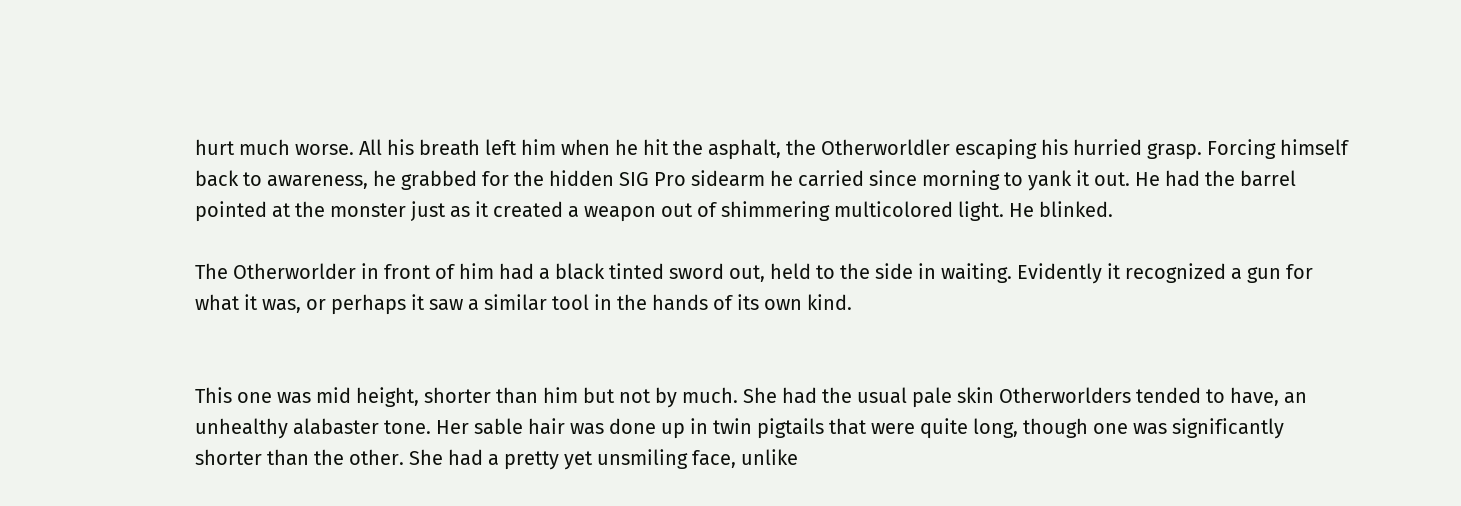hurt much worse. All his breath left him when he hit the asphalt, the Otherworldler escaping his hurried grasp. Forcing himself back to awareness, he grabbed for the hidden SIG Pro sidearm he carried since morning to yank it out. He had the barrel pointed at the monster just as it created a weapon out of shimmering multicolored light. He blinked.

The Otherworlder in front of him had a black tinted sword out, held to the side in waiting. Evidently it recognized a gun for what it was, or perhaps it saw a similar tool in the hands of its own kind.


This one was mid height, shorter than him but not by much. She had the usual pale skin Otherworlders tended to have, an unhealthy alabaster tone. Her sable hair was done up in twin pigtails that were quite long, though one was significantly shorter than the other. She had a pretty yet unsmiling face, unlike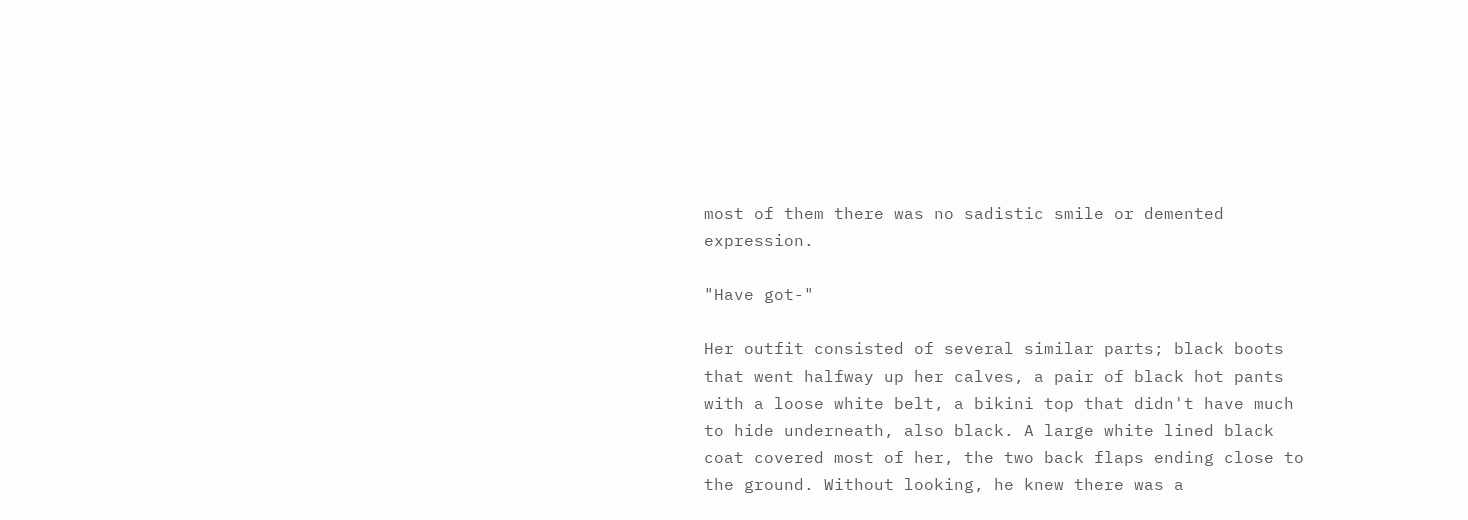most of them there was no sadistic smile or demented expression.

"Have got-"

Her outfit consisted of several similar parts; black boots that went halfway up her calves, a pair of black hot pants with a loose white belt, a bikini top that didn't have much to hide underneath, also black. A large white lined black coat covered most of her, the two back flaps ending close to the ground. Without looking, he knew there was a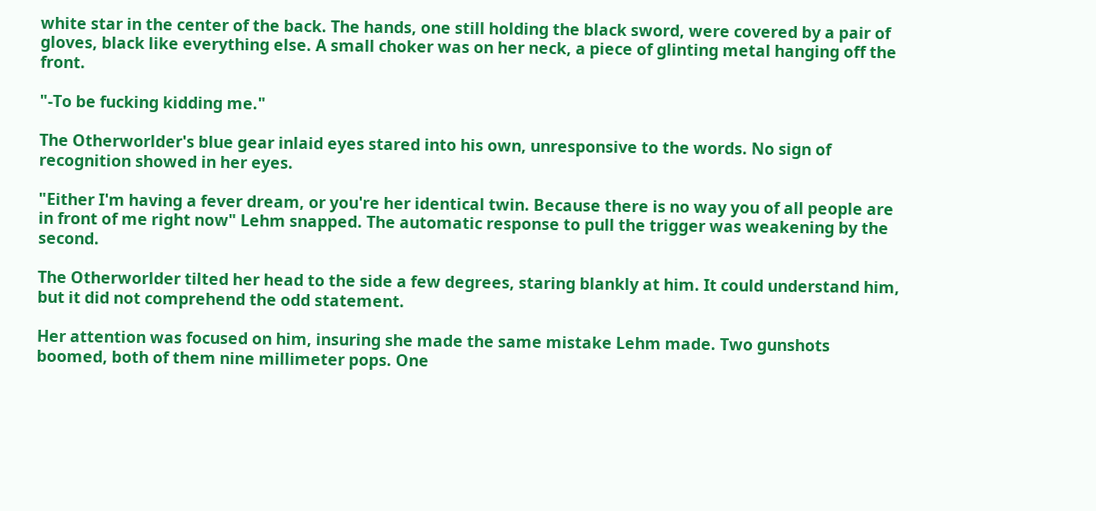white star in the center of the back. The hands, one still holding the black sword, were covered by a pair of gloves, black like everything else. A small choker was on her neck, a piece of glinting metal hanging off the front.

"-To be fucking kidding me."

The Otherworlder's blue gear inlaid eyes stared into his own, unresponsive to the words. No sign of recognition showed in her eyes.

"Either I'm having a fever dream, or you're her identical twin. Because there is no way you of all people are in front of me right now" Lehm snapped. The automatic response to pull the trigger was weakening by the second.

The Otherworlder tilted her head to the side a few degrees, staring blankly at him. It could understand him, but it did not comprehend the odd statement.

Her attention was focused on him, insuring she made the same mistake Lehm made. Two gunshots boomed, both of them nine millimeter pops. One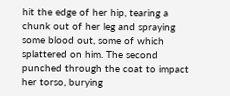hit the edge of her hip, tearing a chunk out of her leg and spraying some blood out, some of which splattered on him. The second punched through the coat to impact her torso, burying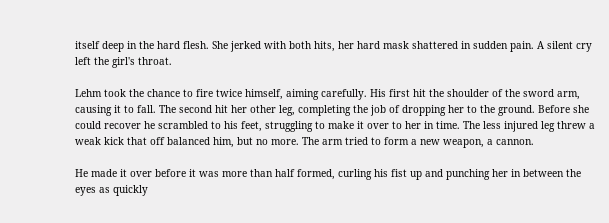itself deep in the hard flesh. She jerked with both hits, her hard mask shattered in sudden pain. A silent cry left the girl's throat.

Lehm took the chance to fire twice himself, aiming carefully. His first hit the shoulder of the sword arm, causing it to fall. The second hit her other leg, completing the job of dropping her to the ground. Before she could recover he scrambled to his feet, struggling to make it over to her in time. The less injured leg threw a weak kick that off balanced him, but no more. The arm tried to form a new weapon, a cannon.

He made it over before it was more than half formed, curling his fist up and punching her in between the eyes as quickly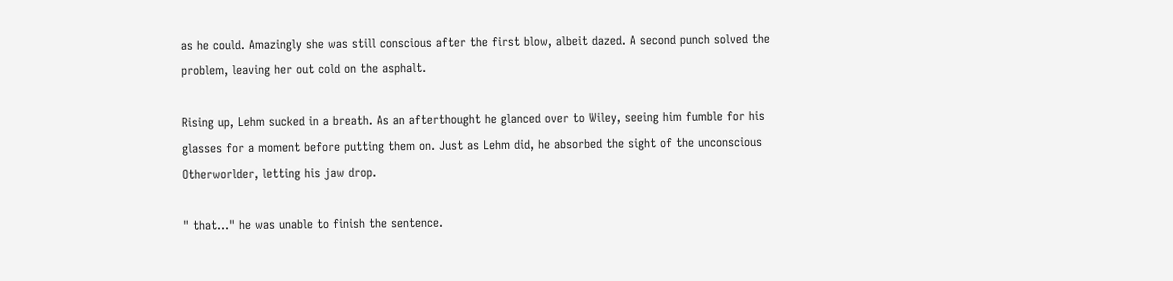as he could. Amazingly she was still conscious after the first blow, albeit dazed. A second punch solved the problem, leaving her out cold on the asphalt.

Rising up, Lehm sucked in a breath. As an afterthought he glanced over to Wiley, seeing him fumble for his glasses for a moment before putting them on. Just as Lehm did, he absorbed the sight of the unconscious Otherworlder, letting his jaw drop.

" that..." he was unable to finish the sentence.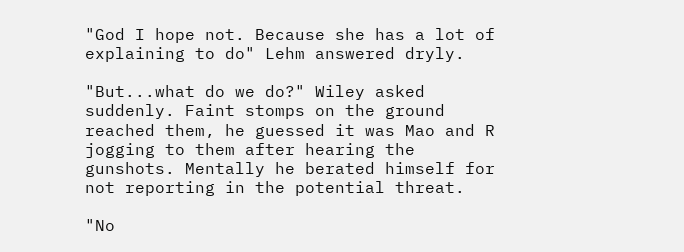"God I hope not. Because she has a lot of explaining to do" Lehm answered dryly.

"But...what do we do?" Wiley asked suddenly. Faint stomps on the ground reached them, he guessed it was Mao and R jogging to them after hearing the gunshots. Mentally he berated himself for not reporting in the potential threat.

"No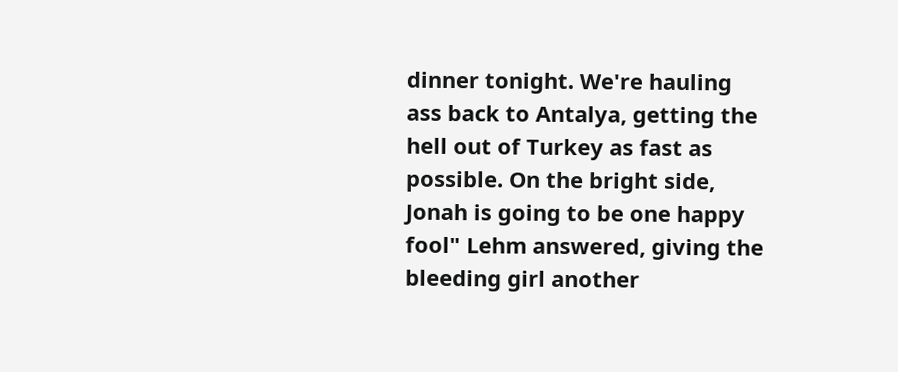dinner tonight. We're hauling ass back to Antalya, getting the hell out of Turkey as fast as possible. On the bright side, Jonah is going to be one happy fool" Lehm answered, giving the bleeding girl another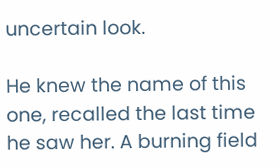uncertain look.

He knew the name of this one, recalled the last time he saw her. A burning field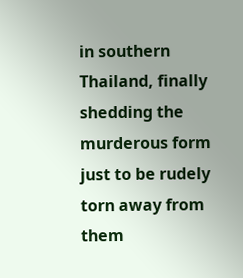in southern Thailand, finally shedding the murderous form just to be rudely torn away from them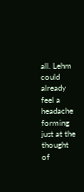all. Lehm could already feel a headache forming just at the thought of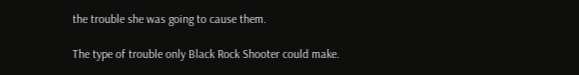the trouble she was going to cause them.

The type of trouble only Black Rock Shooter could make.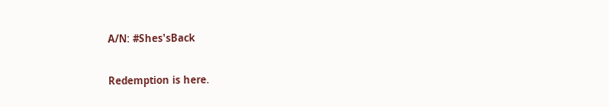A/N: #Shes'sBack

Redemption is here.